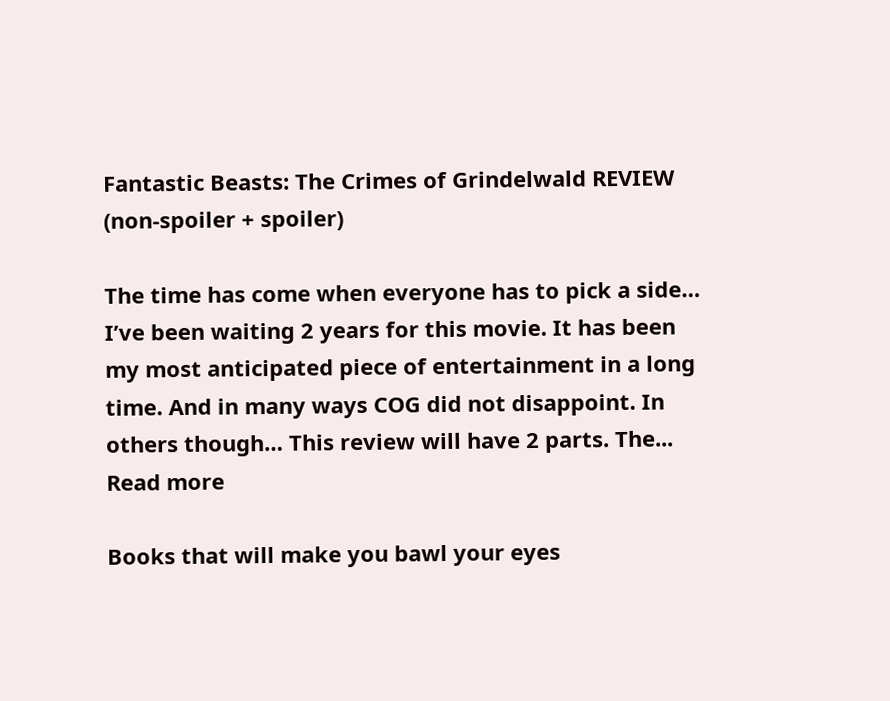Fantastic Beasts: The Crimes of Grindelwald REVIEW (non-spoiler + spoiler)

The time has come when everyone has to pick a side… I’ve been waiting 2 years for this movie. It has been my most anticipated piece of entertainment in a long time. And in many ways COG did not disappoint. In others though… This review will have 2 parts. The...
Read more

Books that will make you bawl your eyes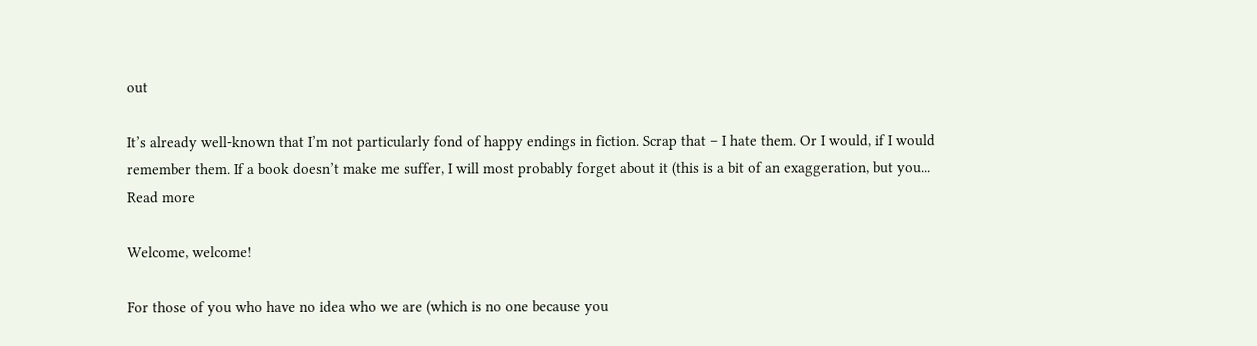out

It’s already well-known that I’m not particularly fond of happy endings in fiction. Scrap that – I hate them. Or I would, if I would remember them. If a book doesn’t make me suffer, I will most probably forget about it (this is a bit of an exaggeration, but you...
Read more

Welcome, welcome!

For those of you who have no idea who we are (which is no one because you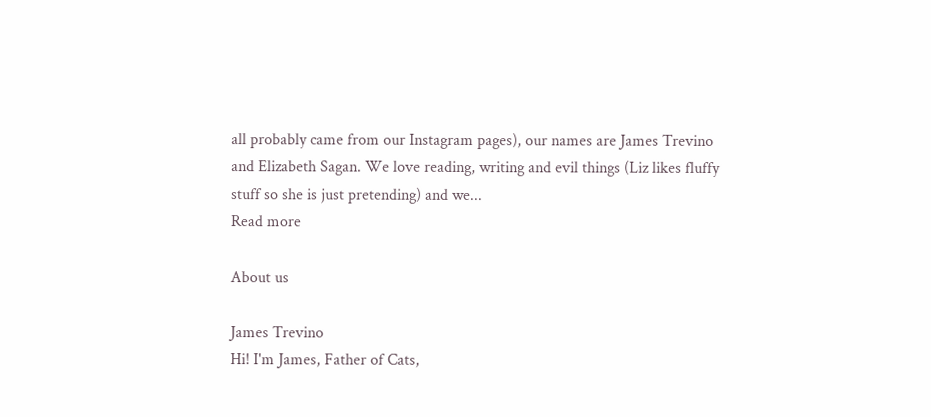all probably came from our Instagram pages), our names are James Trevino and Elizabeth Sagan. We love reading, writing and evil things (Liz likes fluffy stuff so she is just pretending) and we...
Read more

About us

James Trevino
Hi! I'm James, Father of Cats,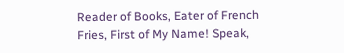Reader of Books, Eater of French Fries, First of My Name! Speak,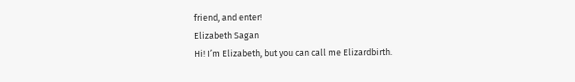friend, and enter!
Elizabeth Sagan
Hi! I’m Elizabeth, but you can call me Elizardbirth.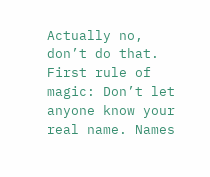Actually no, don’t do that. First rule of magic: Don’t let anyone know your real name. Names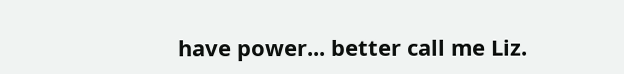have power... better call me Liz.